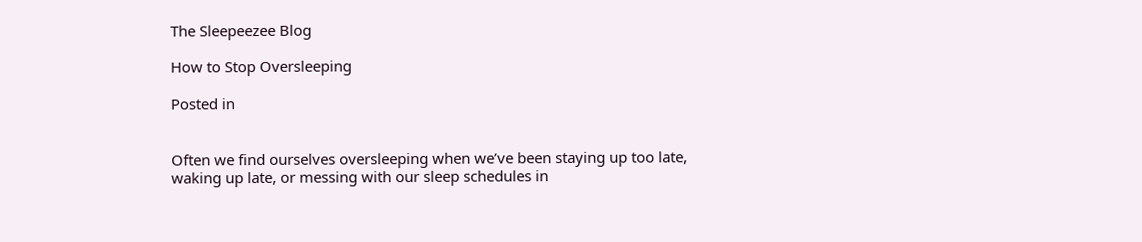The Sleepeezee Blog

How to Stop Oversleeping

Posted in


Often we find ourselves oversleeping when we’ve been staying up too late, waking up late, or messing with our sleep schedules in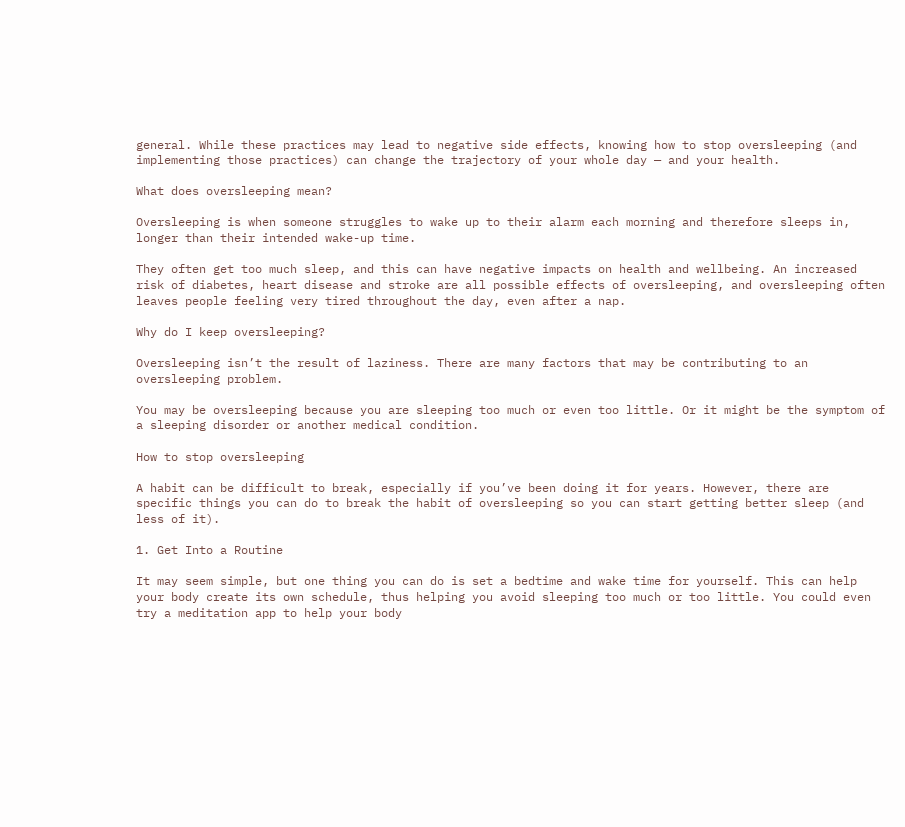general. While these practices may lead to negative side effects, knowing how to stop oversleeping (and implementing those practices) can change the trajectory of your whole day — and your health.

What does oversleeping mean?

Oversleeping is when someone struggles to wake up to their alarm each morning and therefore sleeps in, longer than their intended wake-up time.

They often get too much sleep, and this can have negative impacts on health and wellbeing. An increased risk of diabetes, heart disease and stroke are all possible effects of oversleeping, and oversleeping often leaves people feeling very tired throughout the day, even after a nap.

Why do I keep oversleeping?

Oversleeping isn’t the result of laziness. There are many factors that may be contributing to an oversleeping problem.

You may be oversleeping because you are sleeping too much or even too little. Or it might be the symptom of a sleeping disorder or another medical condition.

How to stop oversleeping

A habit can be difficult to break, especially if you’ve been doing it for years. However, there are specific things you can do to break the habit of oversleeping so you can start getting better sleep (and less of it).

1. Get Into a Routine

It may seem simple, but one thing you can do is set a bedtime and wake time for yourself. This can help your body create its own schedule, thus helping you avoid sleeping too much or too little. You could even try a meditation app to help your body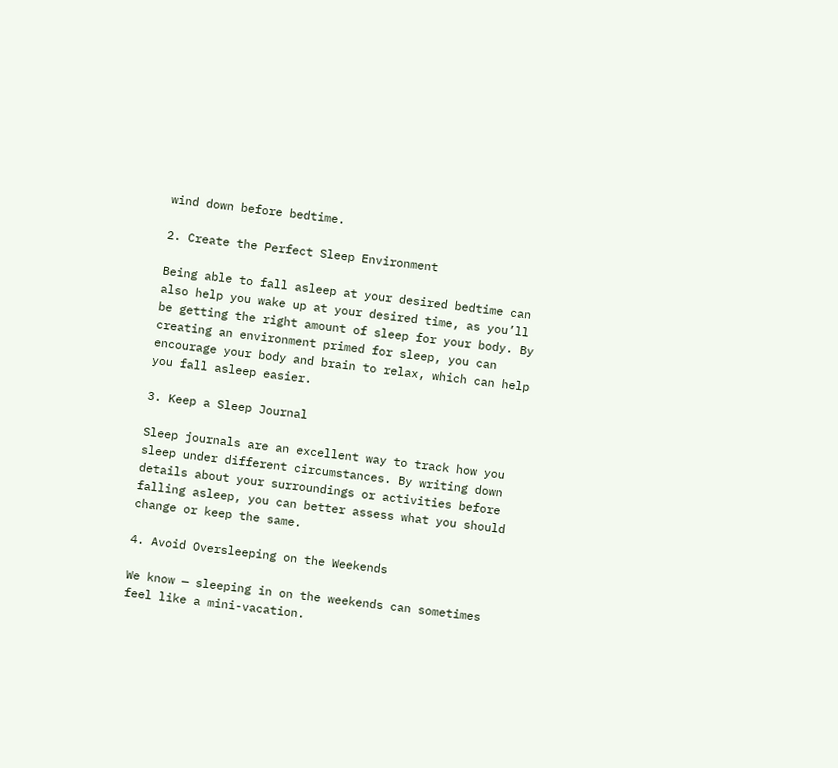wind down before bedtime.

2. Create the Perfect Sleep Environment

Being able to fall asleep at your desired bedtime can also help you wake up at your desired time, as you’ll be getting the right amount of sleep for your body. By creating an environment primed for sleep, you can encourage your body and brain to relax, which can help you fall asleep easier.

3. Keep a Sleep Journal

Sleep journals are an excellent way to track how you sleep under different circumstances. By writing down details about your surroundings or activities before falling asleep, you can better assess what you should change or keep the same.

4. Avoid Oversleeping on the Weekends

We know — sleeping in on the weekends can sometimes feel like a mini-vacation.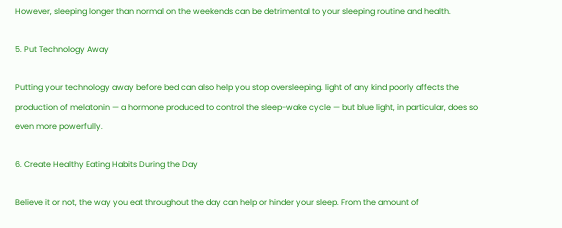However, sleeping longer than normal on the weekends can be detrimental to your sleeping routine and health.

5. Put Technology Away

Putting your technology away before bed can also help you stop oversleeping. light of any kind poorly affects the production of melatonin — a hormone produced to control the sleep-wake cycle — but blue light, in particular, does so even more powerfully.

6. Create Healthy Eating Habits During the Day

Believe it or not, the way you eat throughout the day can help or hinder your sleep. From the amount of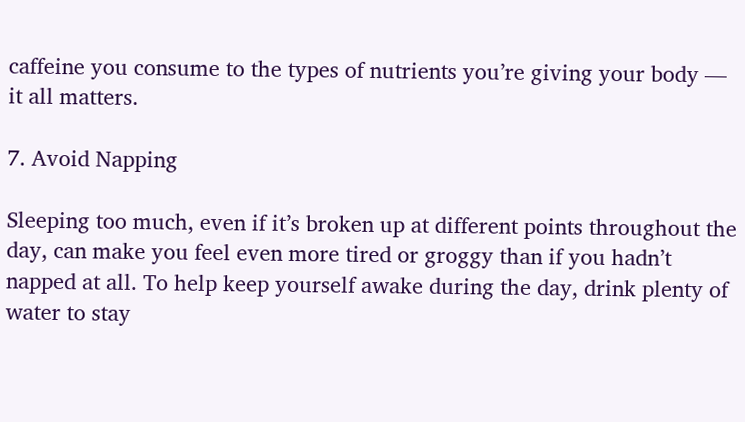caffeine you consume to the types of nutrients you’re giving your body — it all matters.

7. Avoid Napping

Sleeping too much, even if it’s broken up at different points throughout the day, can make you feel even more tired or groggy than if you hadn’t napped at all. To help keep yourself awake during the day, drink plenty of water to stay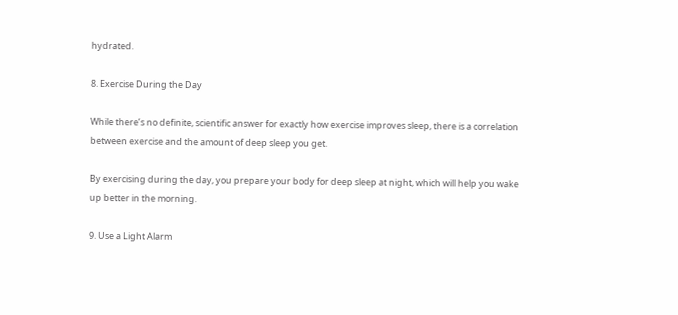hydrated.

8. Exercise During the Day

While there’s no definite, scientific answer for exactly how exercise improves sleep, there is a correlation between exercise and the amount of deep sleep you get.

By exercising during the day, you prepare your body for deep sleep at night, which will help you wake up better in the morning.

9. Use a Light Alarm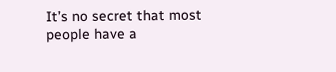It’s no secret that most people have a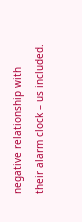negative relationship with their alarm clock – us included.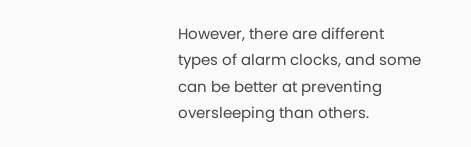However, there are different types of alarm clocks, and some can be better at preventing oversleeping than others.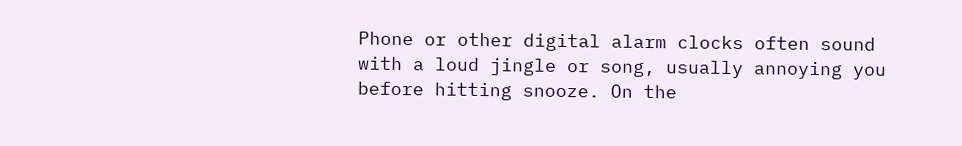Phone or other digital alarm clocks often sound with a loud jingle or song, usually annoying you before hitting snooze. On the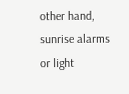other hand, sunrise alarms or light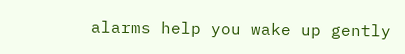alarms help you wake up gently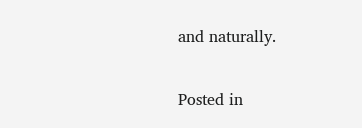and naturally.


Posted in